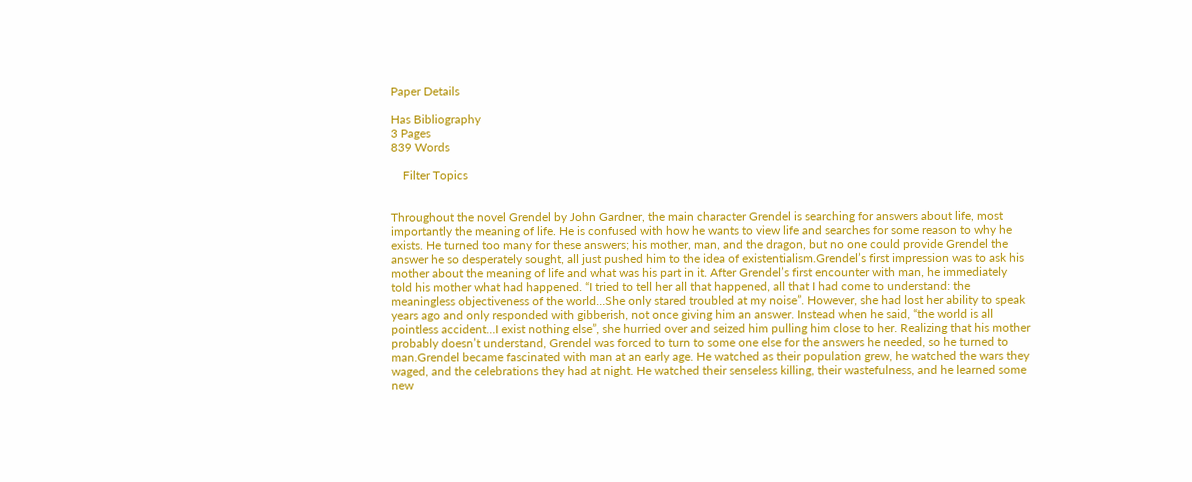Paper Details

Has Bibliography
3 Pages
839 Words

    Filter Topics


Throughout the novel Grendel by John Gardner, the main character Grendel is searching for answers about life, most importantly the meaning of life. He is confused with how he wants to view life and searches for some reason to why he exists. He turned too many for these answers; his mother, man, and the dragon, but no one could provide Grendel the answer he so desperately sought, all just pushed him to the idea of existentialism.Grendel’s first impression was to ask his mother about the meaning of life and what was his part in it. After Grendel’s first encounter with man, he immediately told his mother what had happened. “I tried to tell her all that happened, all that I had come to understand: the meaningless objectiveness of the world…She only stared troubled at my noise”. However, she had lost her ability to speak years ago and only responded with gibberish, not once giving him an answer. Instead when he said, “the world is all pointless accident…I exist nothing else”, she hurried over and seized him pulling him close to her. Realizing that his mother probably doesn’t understand, Grendel was forced to turn to some one else for the answers he needed, so he turned to man.Grendel became fascinated with man at an early age. He watched as their population grew, he watched the wars they waged, and the celebrations they had at night. He watched their senseless killing, their wastefulness, and he learned some new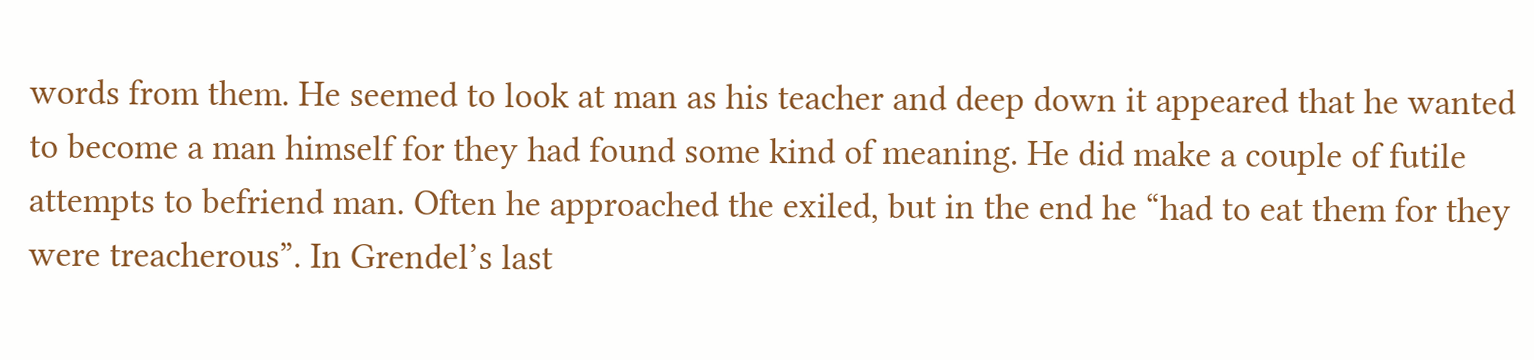words from them. He seemed to look at man as his teacher and deep down it appeared that he wanted to become a man himself for they had found some kind of meaning. He did make a couple of futile attempts to befriend man. Often he approached the exiled, but in the end he “had to eat them for they were treacherous”. In Grendel’s last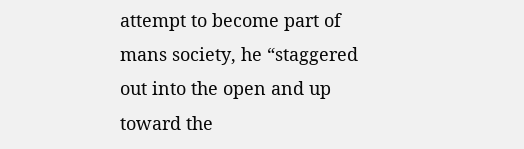attempt to become part of mans society, he “staggered out into the open and up toward the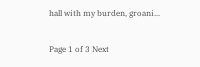hall with my burden, groani...

Page 1 of 3 Next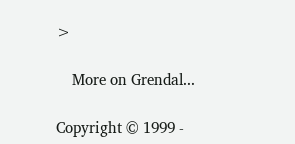>

    More on Grendal...

Copyright © 1999 -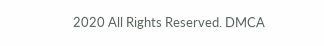2020 All Rights Reserved. DMCA